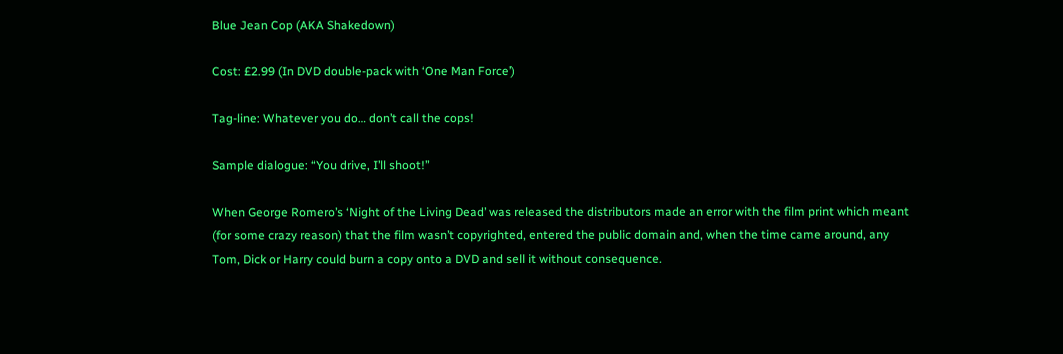Blue Jean Cop (AKA Shakedown)

Cost: £2.99 (In DVD double-pack with ‘One Man Force’)

Tag-line: Whatever you do… don’t call the cops!

Sample dialogue: “You drive, I’ll shoot!”

When George Romero’s ‘Night of the Living Dead’ was released the distributors made an error with the film print which meant (for some crazy reason) that the film wasn’t copyrighted, entered the public domain and, when the time came around, any Tom, Dick or Harry could burn a copy onto a DVD and sell it without consequence.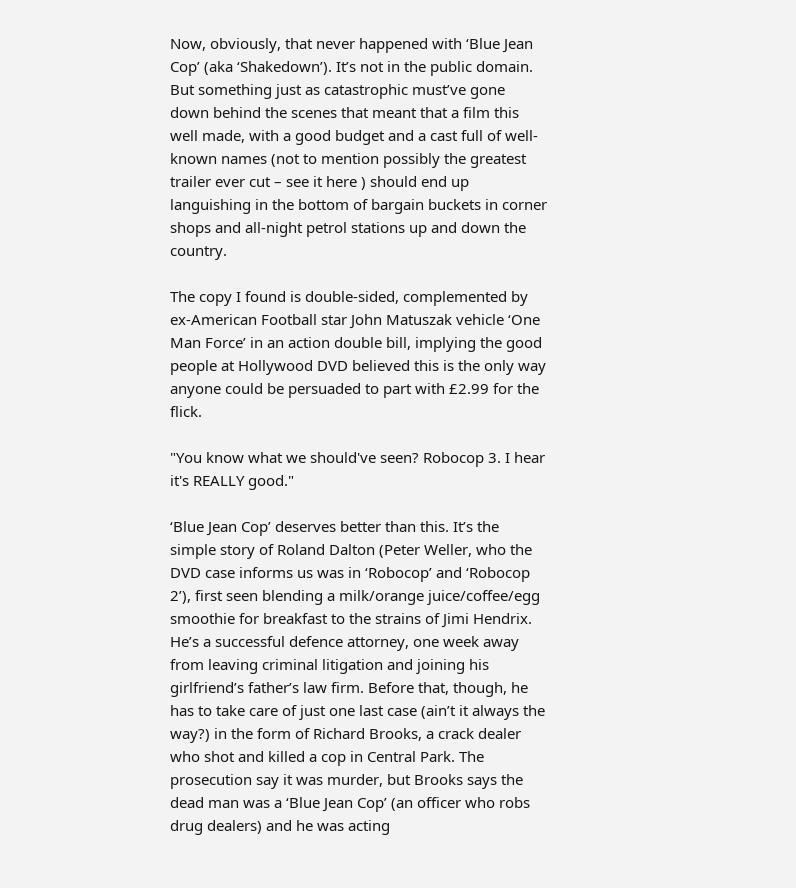Now, obviously, that never happened with ‘Blue Jean Cop’ (aka ‘Shakedown’). It’s not in the public domain. But something just as catastrophic must’ve gone down behind the scenes that meant that a film this well made, with a good budget and a cast full of well-known names (not to mention possibly the greatest trailer ever cut – see it here ) should end up languishing in the bottom of bargain buckets in corner shops and all-night petrol stations up and down the country.

The copy I found is double-sided, complemented by ex-American Football star John Matuszak vehicle ‘One Man Force’ in an action double bill, implying the good people at Hollywood DVD believed this is the only way anyone could be persuaded to part with £2.99 for the flick.

"You know what we should've seen? Robocop 3. I hear it's REALLY good."

‘Blue Jean Cop’ deserves better than this. It’s the simple story of Roland Dalton (Peter Weller, who the DVD case informs us was in ‘Robocop’ and ‘Robocop 2’), first seen blending a milk/orange juice/coffee/egg smoothie for breakfast to the strains of Jimi Hendrix. He’s a successful defence attorney, one week away from leaving criminal litigation and joining his girlfriend’s father’s law firm. Before that, though, he has to take care of just one last case (ain’t it always the way?) in the form of Richard Brooks, a crack dealer who shot and killed a cop in Central Park. The prosecution say it was murder, but Brooks says the dead man was a ‘Blue Jean Cop’ (an officer who robs drug dealers) and he was acting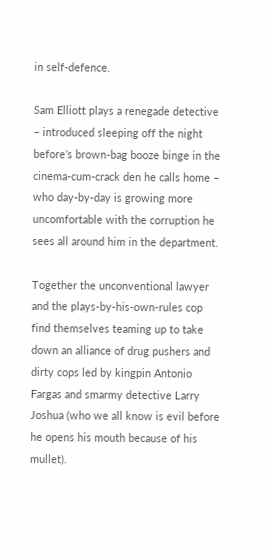in self-defence.

Sam Elliott plays a renegade detective – introduced sleeping off the night before’s brown-bag booze binge in the cinema-cum-crack den he calls home – who day-by-day is growing more uncomfortable with the corruption he sees all around him in the department.

Together the unconventional lawyer and the plays-by-his-own-rules cop find themselves teaming up to take down an alliance of drug pushers and dirty cops led by kingpin Antonio Fargas and smarmy detective Larry Joshua (who we all know is evil before he opens his mouth because of his mullet).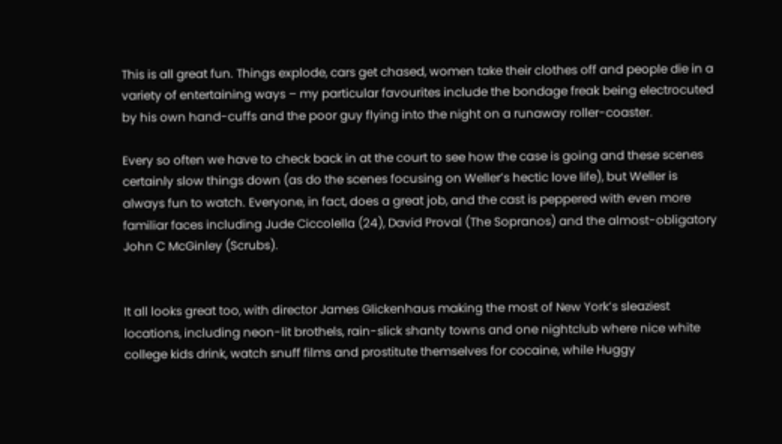This is all great fun. Things explode, cars get chased, women take their clothes off and people die in a variety of entertaining ways – my particular favourites include the bondage freak being electrocuted by his own hand-cuffs and the poor guy flying into the night on a runaway roller-coaster.

Every so often we have to check back in at the court to see how the case is going and these scenes certainly slow things down (as do the scenes focusing on Weller’s hectic love life), but Weller is always fun to watch. Everyone, in fact, does a great job, and the cast is peppered with even more familiar faces including Jude Ciccolella (24), David Proval (The Sopranos) and the almost-obligatory John C McGinley (Scrubs).


It all looks great too, with director James Glickenhaus making the most of New York’s sleaziest locations, including neon-lit brothels, rain-slick shanty towns and one nightclub where nice white college kids drink, watch snuff films and prostitute themselves for cocaine, while Huggy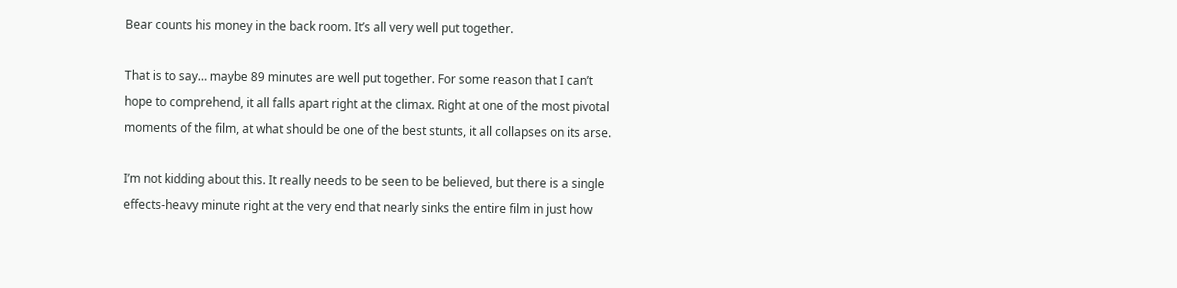Bear counts his money in the back room. It’s all very well put together.

That is to say… maybe 89 minutes are well put together. For some reason that I can’t hope to comprehend, it all falls apart right at the climax. Right at one of the most pivotal moments of the film, at what should be one of the best stunts, it all collapses on its arse.

I’m not kidding about this. It really needs to be seen to be believed, but there is a single effects-heavy minute right at the very end that nearly sinks the entire film in just how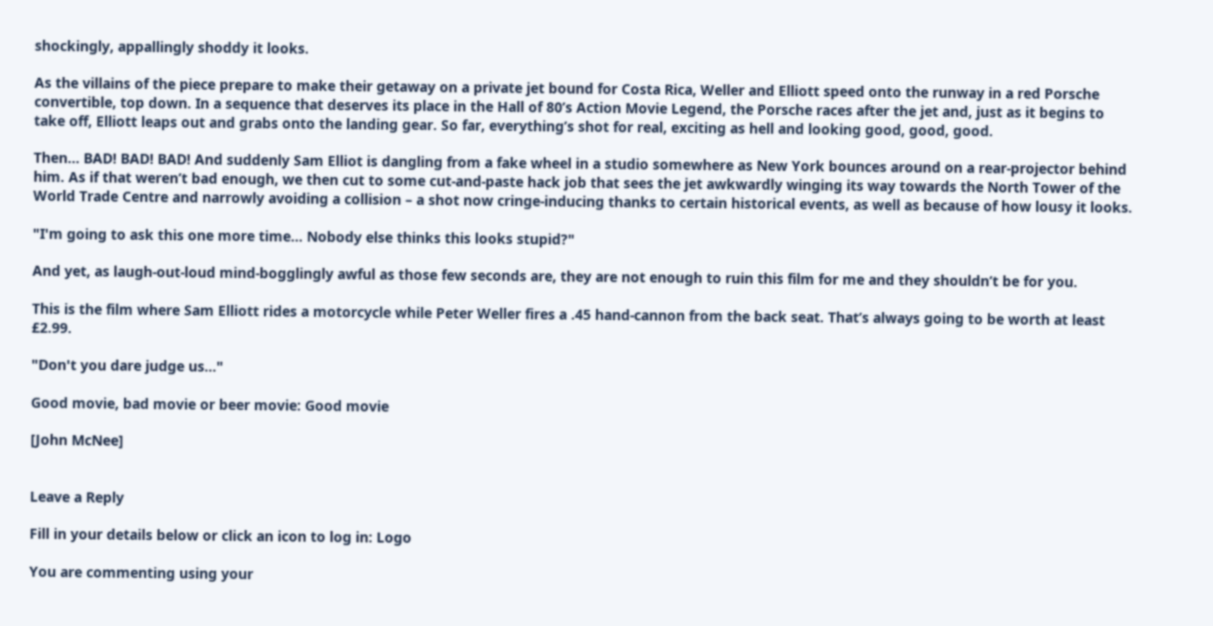shockingly, appallingly shoddy it looks.

As the villains of the piece prepare to make their getaway on a private jet bound for Costa Rica, Weller and Elliott speed onto the runway in a red Porsche convertible, top down. In a sequence that deserves its place in the Hall of 80’s Action Movie Legend, the Porsche races after the jet and, just as it begins to take off, Elliott leaps out and grabs onto the landing gear. So far, everything’s shot for real, exciting as hell and looking good, good, good.

Then… BAD! BAD! BAD! And suddenly Sam Elliot is dangling from a fake wheel in a studio somewhere as New York bounces around on a rear-projector behind him. As if that weren’t bad enough, we then cut to some cut-and-paste hack job that sees the jet awkwardly winging its way towards the North Tower of the World Trade Centre and narrowly avoiding a collision – a shot now cringe-inducing thanks to certain historical events, as well as because of how lousy it looks.

"I'm going to ask this one more time... Nobody else thinks this looks stupid?"

And yet, as laugh-out-loud mind-bogglingly awful as those few seconds are, they are not enough to ruin this film for me and they shouldn’t be for you.

This is the film where Sam Elliott rides a motorcycle while Peter Weller fires a .45 hand-cannon from the back seat. That’s always going to be worth at least  £2.99.

"Don't you dare judge us..."

Good movie, bad movie or beer movie: Good movie

[John McNee]


Leave a Reply

Fill in your details below or click an icon to log in: Logo

You are commenting using your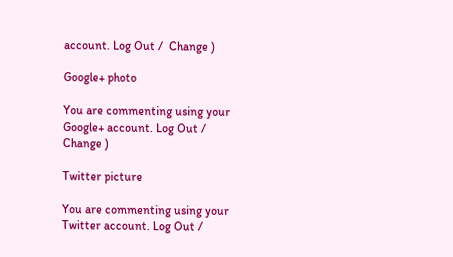account. Log Out /  Change )

Google+ photo

You are commenting using your Google+ account. Log Out /  Change )

Twitter picture

You are commenting using your Twitter account. Log Out /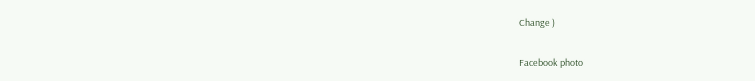Change )

Facebook photo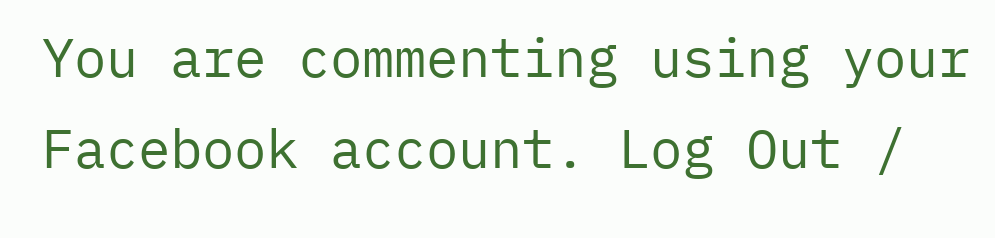You are commenting using your Facebook account. Log Out /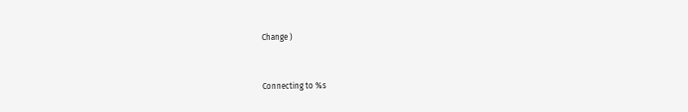Change )


Connecting to %s